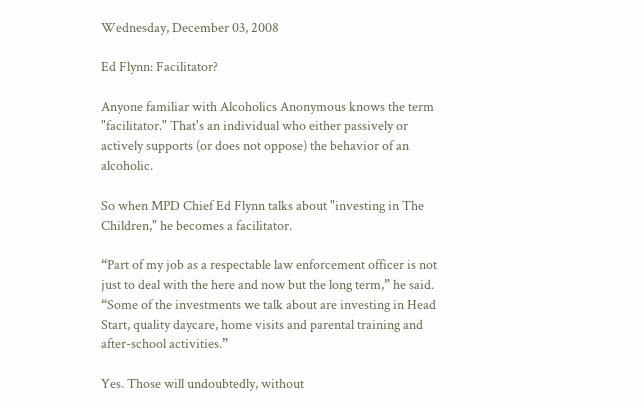Wednesday, December 03, 2008

Ed Flynn: Facilitator?

Anyone familiar with Alcoholics Anonymous knows the term "facilitator." That's an individual who either passively or actively supports (or does not oppose) the behavior of an alcoholic.

So when MPD Chief Ed Flynn talks about "investing in The Children," he becomes a facilitator.

“Part of my job as a respectable law enforcement officer is not just to deal with the here and now but the long term,” he said. “Some of the investments we talk about are investing in Head Start, quality daycare, home visits and parental training and after-school activities.”

Yes. Those will undoubtedly, without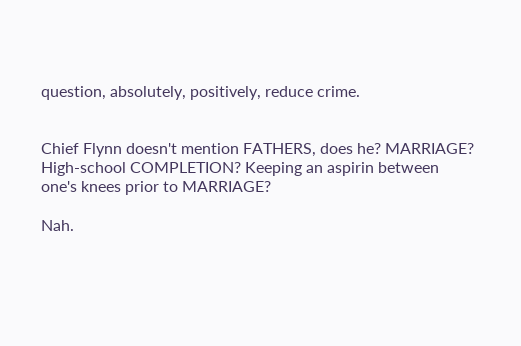question, absolutely, positively, reduce crime.


Chief Flynn doesn't mention FATHERS, does he? MARRIAGE? High-school COMPLETION? Keeping an aspirin between one's knees prior to MARRIAGE?

Nah.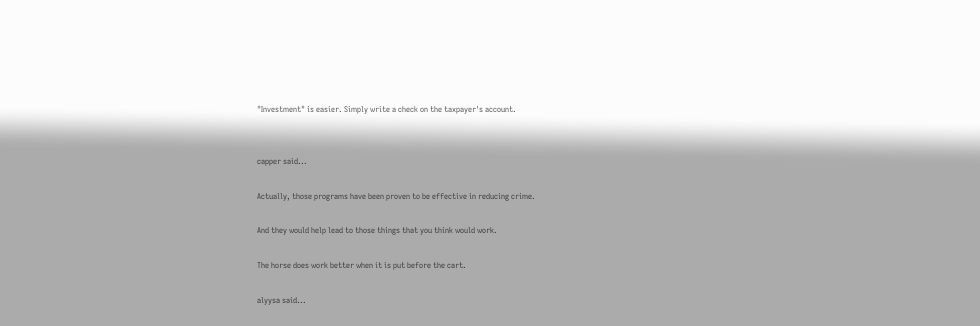"Investment" is easier. Simply write a check on the taxpayer's account.


capper said...

Actually, those programs have been proven to be effective in reducing crime.

And they would help lead to those things that you think would work.

The horse does work better when it is put before the cart.

alyysa said...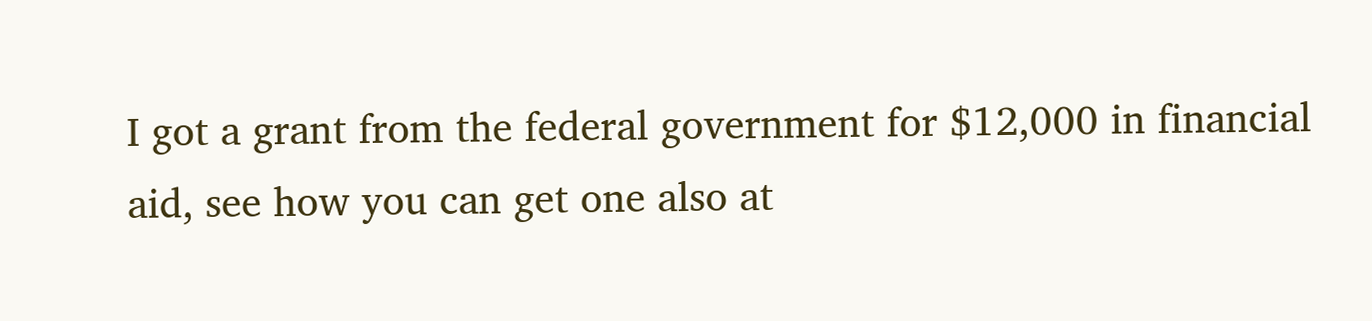I got a grant from the federal government for $12,000 in financial aid, see how you can get one also at